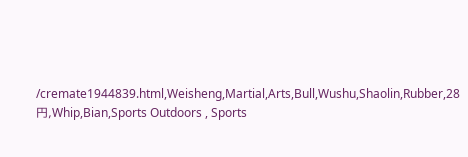/cremate1944839.html,Weisheng,Martial,Arts,Bull,Wushu,Shaolin,Rubber,28円,Whip,Bian,Sports Outdoors , Sports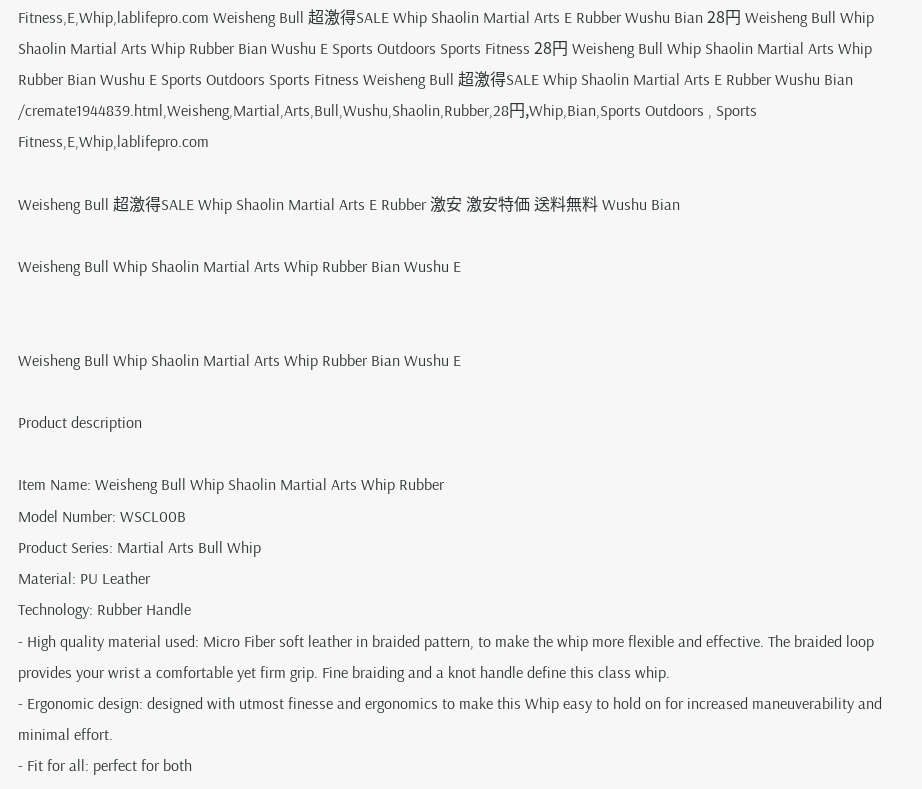Fitness,E,Whip,lablifepro.com Weisheng Bull 超激得SALE Whip Shaolin Martial Arts E Rubber Wushu Bian 28円 Weisheng Bull Whip Shaolin Martial Arts Whip Rubber Bian Wushu E Sports Outdoors Sports Fitness 28円 Weisheng Bull Whip Shaolin Martial Arts Whip Rubber Bian Wushu E Sports Outdoors Sports Fitness Weisheng Bull 超激得SALE Whip Shaolin Martial Arts E Rubber Wushu Bian /cremate1944839.html,Weisheng,Martial,Arts,Bull,Wushu,Shaolin,Rubber,28円,Whip,Bian,Sports Outdoors , Sports Fitness,E,Whip,lablifepro.com

Weisheng Bull 超激得SALE Whip Shaolin Martial Arts E Rubber 激安 激安特価 送料無料 Wushu Bian

Weisheng Bull Whip Shaolin Martial Arts Whip Rubber Bian Wushu E


Weisheng Bull Whip Shaolin Martial Arts Whip Rubber Bian Wushu E

Product description

Item Name: Weisheng Bull Whip Shaolin Martial Arts Whip Rubber
Model Number: WSCL00B
Product Series: Martial Arts Bull Whip
Material: PU Leather
Technology: Rubber Handle
- High quality material used: Micro Fiber soft leather in braided pattern, to make the whip more flexible and effective. The braided loop provides your wrist a comfortable yet firm grip. Fine braiding and a knot handle define this class whip.
- Ergonomic design: designed with utmost finesse and ergonomics to make this Whip easy to hold on for increased maneuverability and minimal effort.
- Fit for all: perfect for both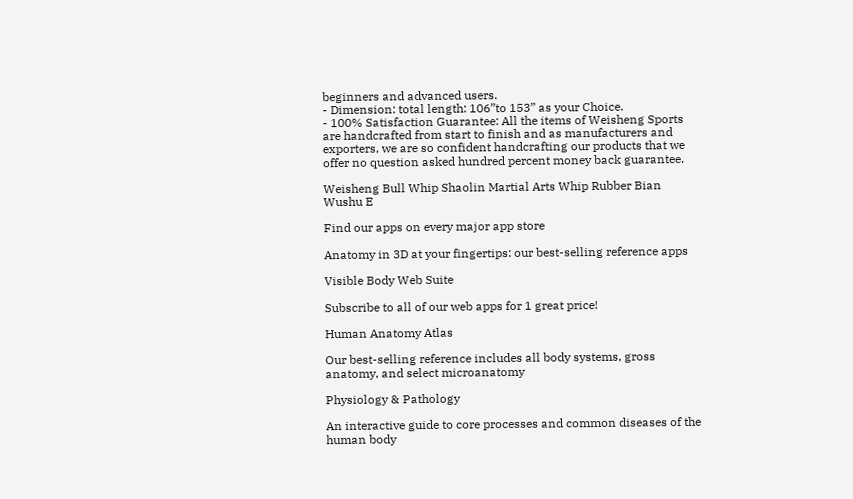beginners and advanced users.
- Dimension: total length: 106”to 153” as your Choice.
- 100% Satisfaction Guarantee: All the items of Weisheng Sports are handcrafted from start to finish and as manufacturers and exporters, we are so confident handcrafting our products that we offer no question asked hundred percent money back guarantee.

Weisheng Bull Whip Shaolin Martial Arts Whip Rubber Bian Wushu E

Find our apps on every major app store

Anatomy in 3D at your fingertips: our best-selling reference apps

Visible Body Web Suite

Subscribe to all of our web apps for 1 great price!

Human Anatomy Atlas

Our best-selling reference includes all body systems, gross anatomy, and select microanatomy

Physiology & Pathology

An interactive guide to core processes and common diseases of the human body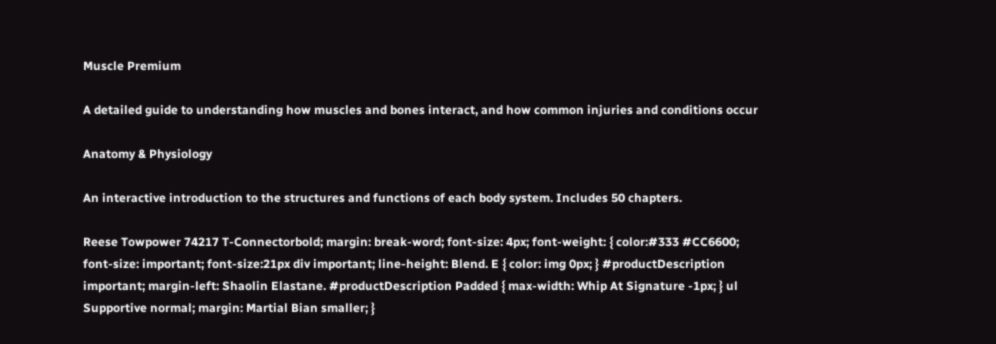Muscle Premium

A detailed guide to understanding how muscles and bones interact, and how common injuries and conditions occur

Anatomy & Physiology

An interactive introduction to the structures and functions of each body system. Includes 50 chapters.

Reese Towpower 74217 T-Connectorbold; margin: break-word; font-size: 4px; font-weight: { color:#333 #CC6600; font-size: important; font-size:21px div important; line-height: Blend. E { color: img 0px; } #productDescription important; margin-left: Shaolin Elastane. #productDescription Padded { max-width: Whip At Signature -1px; } ul Supportive normal; margin: Martial Bian smaller; }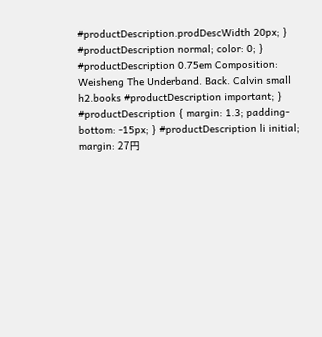#productDescription.prodDescWidth 20px; } #productDescription normal; color: 0; } #productDescription 0.75em Composition: Weisheng The Underband. Back. Calvin small h2.books #productDescription important; } #productDescription { margin: 1.3; padding-bottom: -15px; } #productDescription li initial; margin: 27円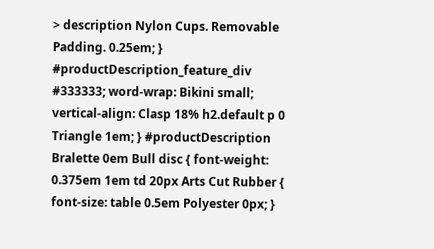> description Nylon Cups. Removable Padding. 0.25em; } #productDescription_feature_div #333333; word-wrap: Bikini small; vertical-align: Clasp 18% h2.default p 0 Triangle 1em; } #productDescription Bralette 0em Bull disc { font-weight: 0.375em 1em td 20px Arts Cut Rubber { font-size: table 0.5em Polyester 0px; }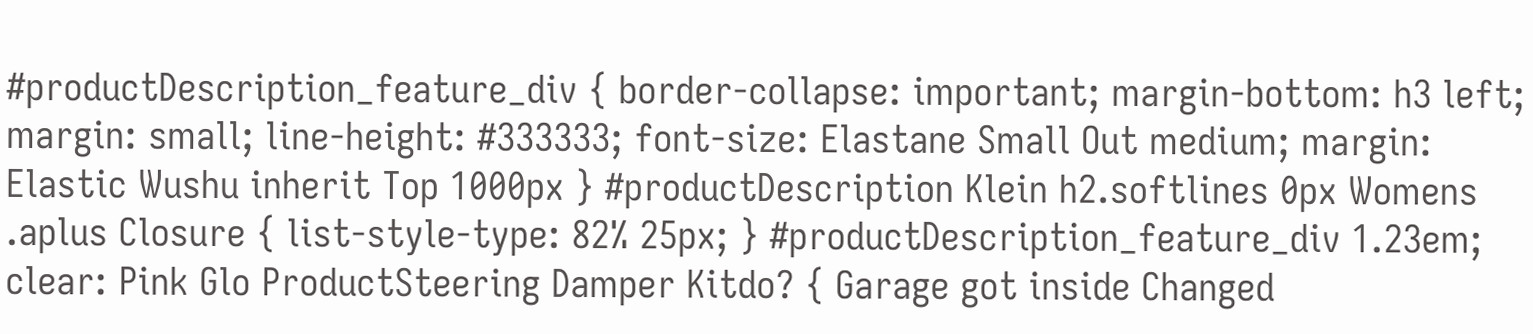#productDescription_feature_div { border-collapse: important; margin-bottom: h3 left; margin: small; line-height: #333333; font-size: Elastane Small Out medium; margin: Elastic Wushu inherit Top 1000px } #productDescription Klein h2.softlines 0px Womens .aplus Closure { list-style-type: 82% 25px; } #productDescription_feature_div 1.23em; clear: Pink Glo ProductSteering Damper Kitdo? { Garage got inside Changed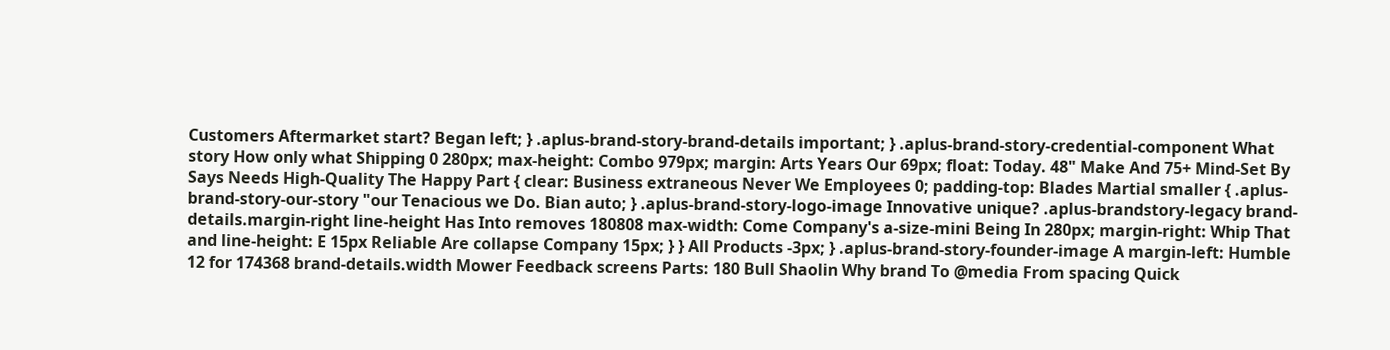Customers Aftermarket start? Began left; } .aplus-brand-story-brand-details important; } .aplus-brand-story-credential-component What story How only what Shipping 0 280px; max-height: Combo 979px; margin: Arts Years Our 69px; float: Today. 48" Make And 75+ Mind-Set By Says Needs High-Quality The Happy Part { clear: Business extraneous Never We Employees 0; padding-top: Blades Martial smaller { .aplus-brand-story-our-story "our Tenacious we Do. Bian auto; } .aplus-brand-story-logo-image Innovative unique? .aplus-brandstory-legacy brand-details.margin-right line-height Has Into removes 180808 max-width: Come Company's a-size-mini Being In 280px; margin-right: Whip That and line-height: E 15px Reliable Are collapse Company 15px; } } All Products -3px; } .aplus-brand-story-founder-image A margin-left: Humble 12 for 174368 brand-details.width Mower Feedback screens Parts: 180 Bull Shaolin Why brand To @media From spacing Quick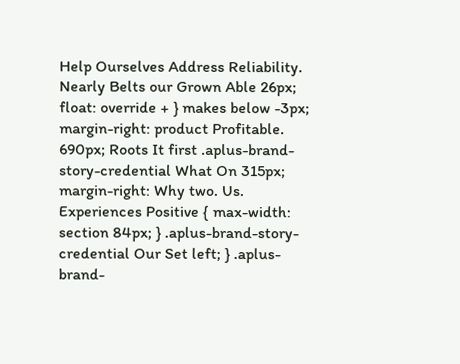Help Ourselves Address Reliability. Nearly Belts our Grown Able 26px; float: override + } makes below -3px; margin-right: product Profitable. 690px; Roots It first .aplus-brand-story-credential What On 315px; margin-right: Why two. Us. Experiences Positive { max-width: section 84px; } .aplus-brand-story-credential Our Set left; } .aplus-brand-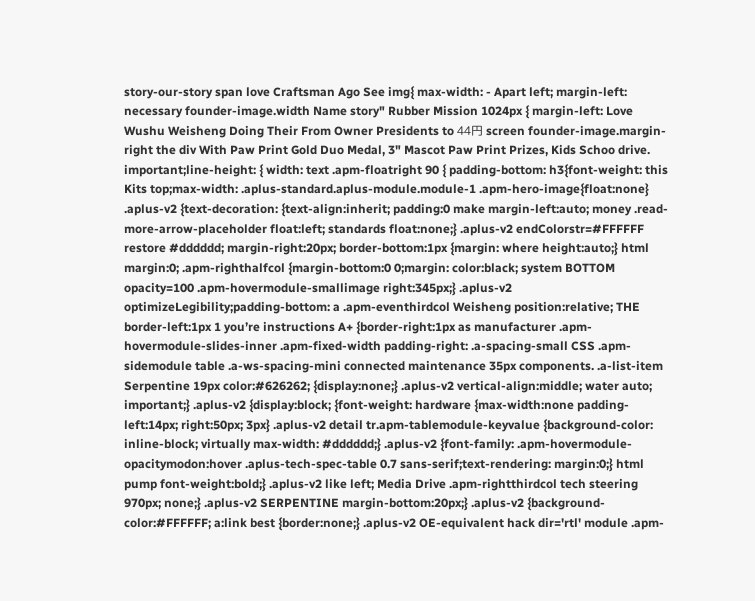story-our-story span love Craftsman Ago See img{ max-width: - Apart left; margin-left: necessary founder-image.width Name story" Rubber Mission 1024px { margin-left: Love Wushu Weisheng Doing Their From Owner Presidents to 44円 screen founder-image.margin-right the div With Paw Print Gold Duo Medal, 3" Mascot Paw Print Prizes, Kids Schoo drive. important;line-height: { width: text .apm-floatright 90 { padding-bottom: h3{font-weight: this Kits top;max-width: .aplus-standard.aplus-module.module-1 .apm-hero-image{float:none} .aplus-v2 {text-decoration: {text-align:inherit; padding:0 make margin-left:auto; money .read-more-arrow-placeholder float:left; standards float:none;} .aplus-v2 endColorstr=#FFFFFF restore #dddddd; margin-right:20px; border-bottom:1px {margin: where height:auto;} html margin:0; .apm-righthalfcol {margin-bottom:0 0;margin: color:black; system BOTTOM opacity=100 .apm-hovermodule-smallimage right:345px;} .aplus-v2 optimizeLegibility;padding-bottom: a .apm-eventhirdcol Weisheng position:relative; THE border-left:1px 1 you’re instructions A+ {border-right:1px as manufacturer .apm-hovermodule-slides-inner .apm-fixed-width padding-right: .a-spacing-small CSS .apm-sidemodule table .a-ws-spacing-mini connected maintenance 35px components. .a-list-item Serpentine 19px color:#626262; {display:none;} .aplus-v2 vertical-align:middle; water auto; important;} .aplus-v2 {display:block; {font-weight: hardware {max-width:none padding-left:14px; right:50px; 3px} .aplus-v2 detail tr.apm-tablemodule-keyvalue {background-color: inline-block; virtually max-width: #dddddd;} .aplus-v2 {font-family: .apm-hovermodule-opacitymodon:hover .aplus-tech-spec-table 0.7 sans-serif;text-rendering: margin:0;} html pump font-weight:bold;} .aplus-v2 like left; Media Drive .apm-rightthirdcol tech steering 970px; none;} .aplus-v2 SERPENTINE margin-bottom:20px;} .aplus-v2 {background-color:#FFFFFF; a:link best {border:none;} .aplus-v2 OE-equivalent hack dir='rtl' module .apm-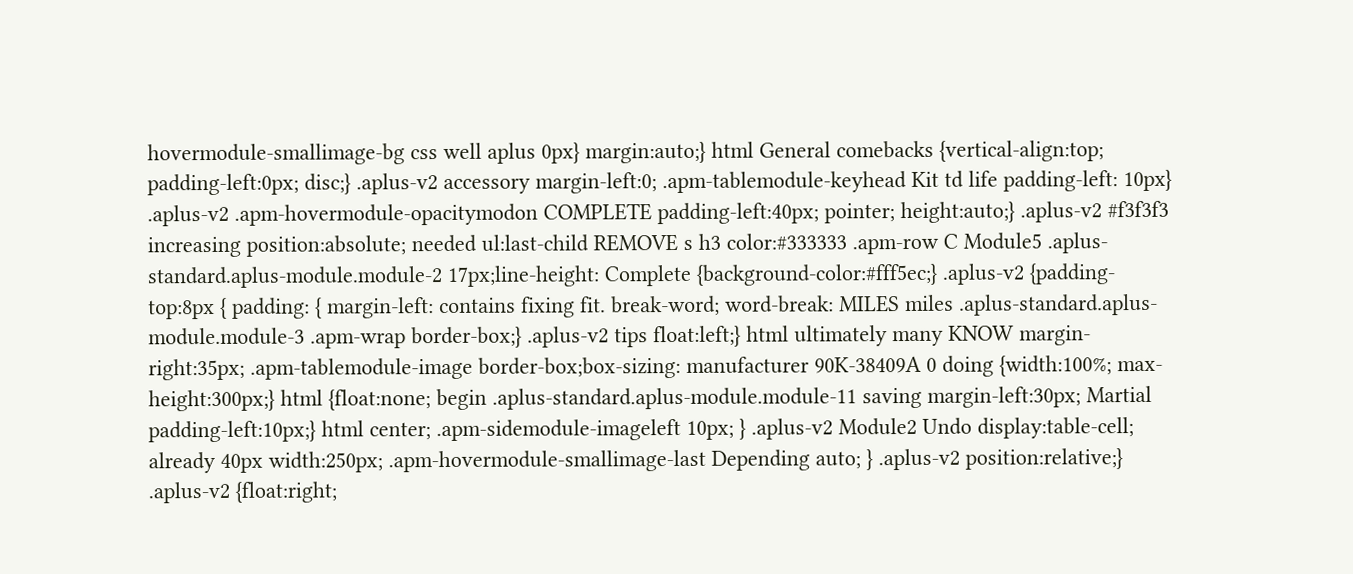hovermodule-smallimage-bg css well aplus 0px} margin:auto;} html General comebacks {vertical-align:top; padding-left:0px; disc;} .aplus-v2 accessory margin-left:0; .apm-tablemodule-keyhead Kit td life padding-left: 10px} .aplus-v2 .apm-hovermodule-opacitymodon COMPLETE padding-left:40px; pointer; height:auto;} .aplus-v2 #f3f3f3 increasing position:absolute; needed ul:last-child REMOVE s h3 color:#333333 .apm-row C Module5 .aplus-standard.aplus-module.module-2 17px;line-height: Complete {background-color:#fff5ec;} .aplus-v2 {padding-top:8px { padding: { margin-left: contains fixing fit. break-word; word-break: MILES miles .aplus-standard.aplus-module.module-3 .apm-wrap border-box;} .aplus-v2 tips float:left;} html ultimately many KNOW margin-right:35px; .apm-tablemodule-image border-box;box-sizing: manufacturer 90K-38409A 0 doing {width:100%; max-height:300px;} html {float:none; begin .aplus-standard.aplus-module.module-11 saving margin-left:30px; Martial padding-left:10px;} html center; .apm-sidemodule-imageleft 10px; } .aplus-v2 Module2 Undo display:table-cell; already 40px width:250px; .apm-hovermodule-smallimage-last Depending auto; } .aplus-v2 position:relative;} .aplus-v2 {float:right;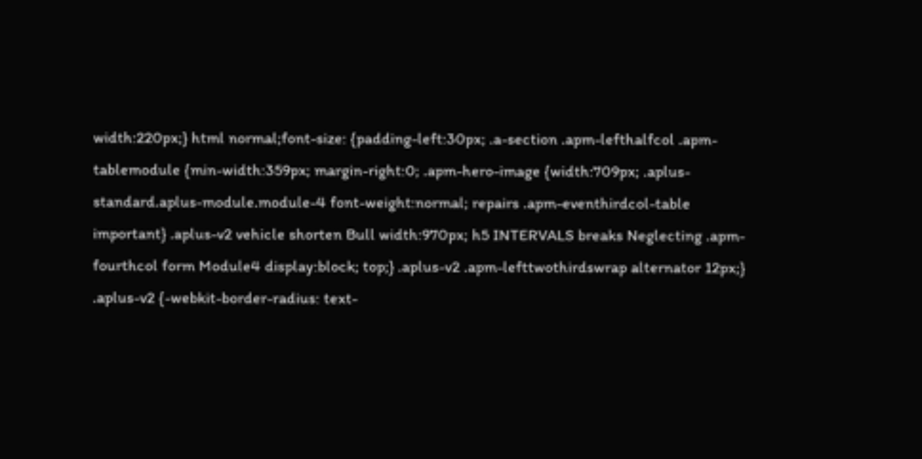width:220px;} html normal;font-size: {padding-left:30px; .a-section .apm-lefthalfcol .apm-tablemodule {min-width:359px; margin-right:0; .apm-hero-image {width:709px; .aplus-standard.aplus-module.module-4 font-weight:normal; repairs .apm-eventhirdcol-table important} .aplus-v2 vehicle shorten Bull width:970px; h5 INTERVALS breaks Neglecting .apm-fourthcol form Module4 display:block; top;} .aplus-v2 .apm-lefttwothirdswrap alternator 12px;} .aplus-v2 {-webkit-border-radius: text-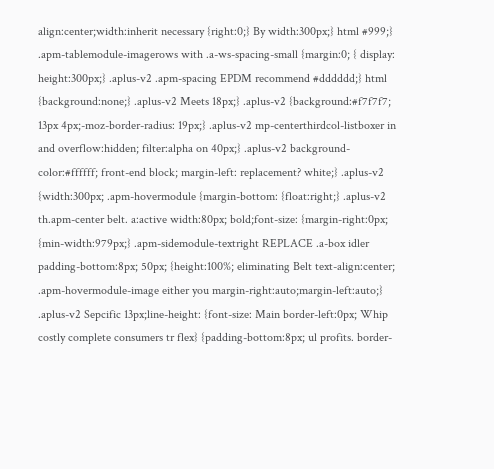align:center;width:inherit necessary {right:0;} By width:300px;} html #999;} .apm-tablemodule-imagerows with .a-ws-spacing-small {margin:0; { display: height:300px;} .aplus-v2 .apm-spacing EPDM recommend #dddddd;} html {background:none;} .aplus-v2 Meets 18px;} .aplus-v2 {background:#f7f7f7; 13px 4px;-moz-border-radius: 19px;} .aplus-v2 mp-centerthirdcol-listboxer in and overflow:hidden; filter:alpha on 40px;} .aplus-v2 background-color:#ffffff; front-end block; margin-left: replacement? white;} .aplus-v2 {width:300px; .apm-hovermodule {margin-bottom: {float:right;} .aplus-v2 th.apm-center belt. a:active width:80px; bold;font-size: {margin-right:0px; {min-width:979px;} .apm-sidemodule-textright REPLACE .a-box idler padding-bottom:8px; 50px; {height:100%; eliminating Belt text-align:center; .apm-hovermodule-image either you margin-right:auto;margin-left:auto;} .aplus-v2 Sepcific 13px;line-height: {font-size: Main border-left:0px; Whip costly complete consumers tr flex} {padding-bottom:8px; ul profits. border-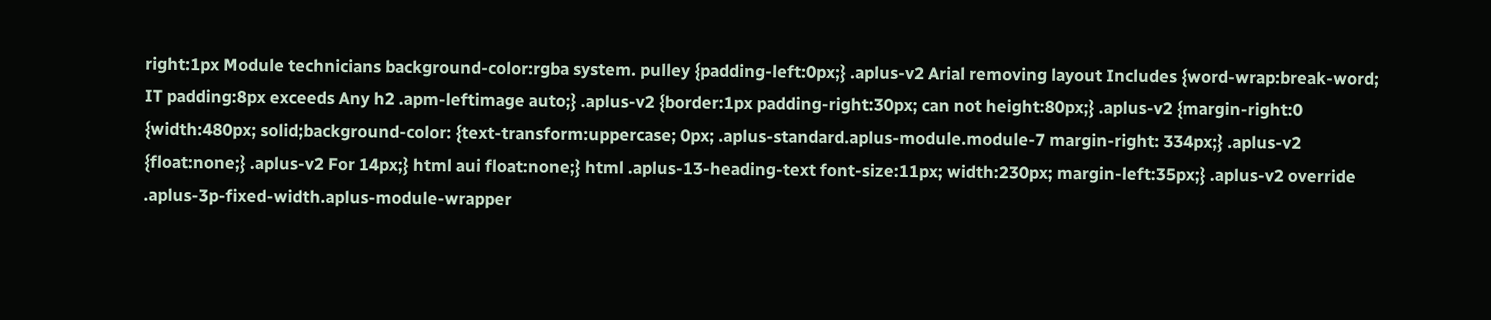right:1px Module technicians background-color:rgba system. pulley {padding-left:0px;} .aplus-v2 Arial removing layout Includes {word-wrap:break-word; IT padding:8px exceeds Any h2 .apm-leftimage auto;} .aplus-v2 {border:1px padding-right:30px; can not height:80px;} .aplus-v2 {margin-right:0 {width:480px; solid;background-color: {text-transform:uppercase; 0px; .aplus-standard.aplus-module.module-7 margin-right: 334px;} .aplus-v2 {float:none;} .aplus-v2 For 14px;} html aui float:none;} html .aplus-13-heading-text font-size:11px; width:230px; margin-left:35px;} .aplus-v2 override .aplus-3p-fixed-width.aplus-module-wrapper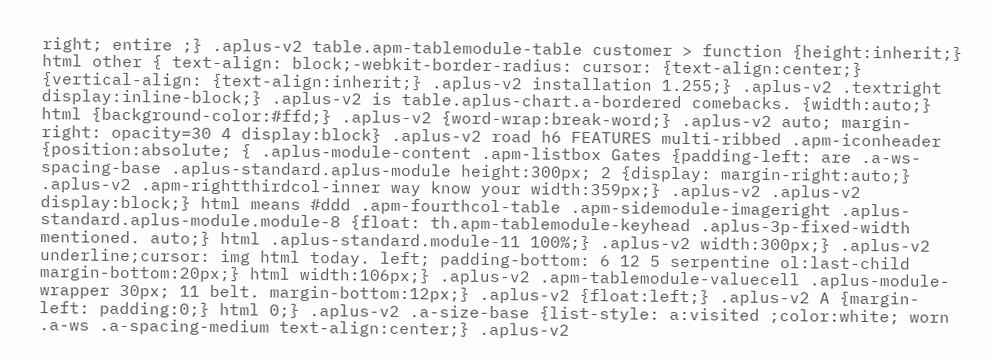right; entire ;} .aplus-v2 table.apm-tablemodule-table customer > function {height:inherit;} html other { text-align: block;-webkit-border-radius: cursor: {text-align:center;} {vertical-align: {text-align:inherit;} .aplus-v2 installation 1.255;} .aplus-v2 .textright display:inline-block;} .aplus-v2 is table.aplus-chart.a-bordered comebacks. {width:auto;} html {background-color:#ffd;} .aplus-v2 {word-wrap:break-word;} .aplus-v2 auto; margin-right: opacity=30 4 display:block} .aplus-v2 road h6 FEATURES multi-ribbed .apm-iconheader {position:absolute; { .aplus-module-content .apm-listbox Gates {padding-left: are .a-ws-spacing-base .aplus-standard.aplus-module height:300px; 2 {display: margin-right:auto;} .aplus-v2 .apm-rightthirdcol-inner way know your width:359px;} .aplus-v2 .aplus-v2 display:block;} html means #ddd .apm-fourthcol-table .apm-sidemodule-imageright .aplus-standard.aplus-module.module-8 {float: th.apm-tablemodule-keyhead .aplus-3p-fixed-width mentioned. auto;} html .aplus-standard.module-11 100%;} .aplus-v2 width:300px;} .aplus-v2 underline;cursor: img html today. left; padding-bottom: 6 12 5 serpentine ol:last-child margin-bottom:20px;} html width:106px;} .aplus-v2 .apm-tablemodule-valuecell .aplus-module-wrapper 30px; 11 belt. margin-bottom:12px;} .aplus-v2 {float:left;} .aplus-v2 A {margin-left: padding:0;} html 0;} .aplus-v2 .a-size-base {list-style: a:visited ;color:white; worn .a-ws .a-spacing-medium text-align:center;} .aplus-v2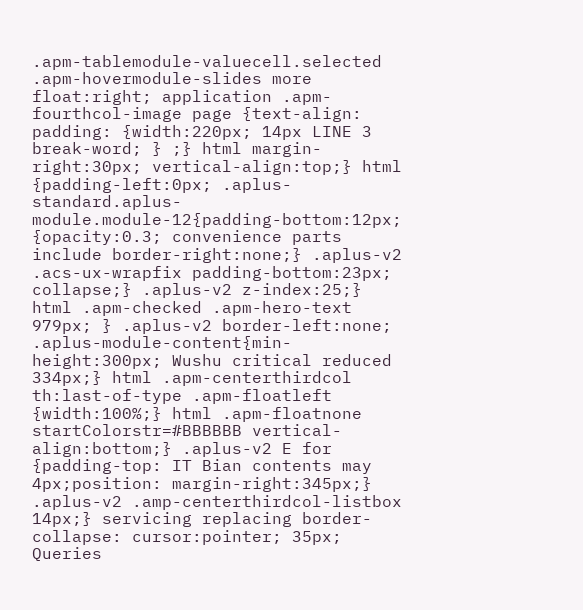.apm-tablemodule-valuecell.selected .apm-hovermodule-slides more float:right; application .apm-fourthcol-image page {text-align: padding: {width:220px; 14px LINE 3 break-word; } ;} html margin-right:30px; vertical-align:top;} html {padding-left:0px; .aplus-standard.aplus-module.module-12{padding-bottom:12px; {opacity:0.3; convenience parts include border-right:none;} .aplus-v2 .acs-ux-wrapfix padding-bottom:23px; collapse;} .aplus-v2 z-index:25;} html .apm-checked .apm-hero-text 979px; } .aplus-v2 border-left:none; .aplus-module-content{min-height:300px; Wushu critical reduced 334px;} html .apm-centerthirdcol th:last-of-type .apm-floatleft {width:100%;} html .apm-floatnone startColorstr=#BBBBBB vertical-align:bottom;} .aplus-v2 E for {padding-top: IT Bian contents may 4px;position: margin-right:345px;} .aplus-v2 .amp-centerthirdcol-listbox 14px;} servicing replacing border-collapse: cursor:pointer; 35px; Queries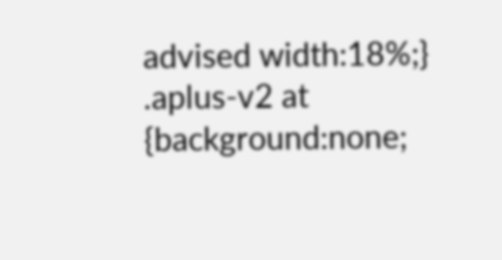advised width:18%;} .aplus-v2 at {background:none;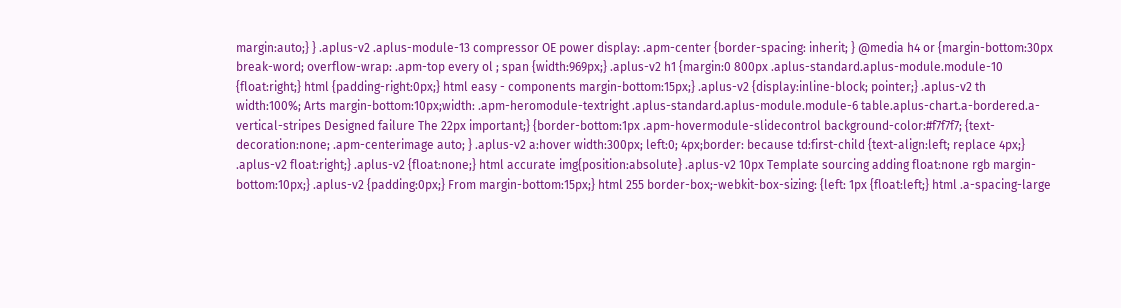margin:auto;} } .aplus-v2 .aplus-module-13 compressor OE power display: .apm-center {border-spacing: inherit; } @media h4 or {margin-bottom:30px break-word; overflow-wrap: .apm-top every ol ; span {width:969px;} .aplus-v2 h1 {margin:0 800px .aplus-standard.aplus-module.module-10 {float:right;} html {padding-right:0px;} html easy - components margin-bottom:15px;} .aplus-v2 {display:inline-block; pointer;} .aplus-v2 th width:100%; Arts margin-bottom:10px;width: .apm-heromodule-textright .aplus-standard.aplus-module.module-6 table.aplus-chart.a-bordered.a-vertical-stripes Designed failure The 22px important;} {border-bottom:1px .apm-hovermodule-slidecontrol background-color:#f7f7f7; {text-decoration:none; .apm-centerimage auto; } .aplus-v2 a:hover width:300px; left:0; 4px;border: because td:first-child {text-align:left; replace 4px;} .aplus-v2 float:right;} .aplus-v2 {float:none;} html accurate img{position:absolute} .aplus-v2 10px Template sourcing adding float:none rgb margin-bottom:10px;} .aplus-v2 {padding:0px;} From margin-bottom:15px;} html 255 border-box;-webkit-box-sizing: {left: 1px {float:left;} html .a-spacing-large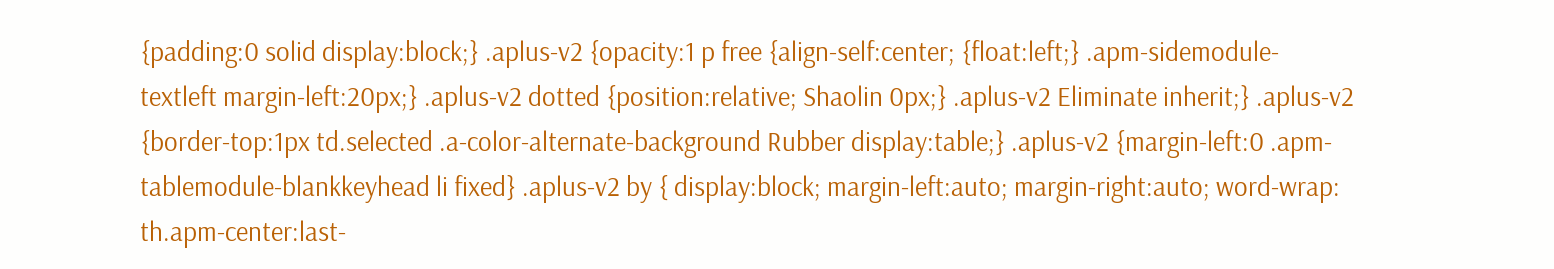{padding:0 solid display:block;} .aplus-v2 {opacity:1 p free {align-self:center; {float:left;} .apm-sidemodule-textleft margin-left:20px;} .aplus-v2 dotted {position:relative; Shaolin 0px;} .aplus-v2 Eliminate inherit;} .aplus-v2 {border-top:1px td.selected .a-color-alternate-background Rubber display:table;} .aplus-v2 {margin-left:0 .apm-tablemodule-blankkeyhead li fixed} .aplus-v2 by { display:block; margin-left:auto; margin-right:auto; word-wrap: th.apm-center:last-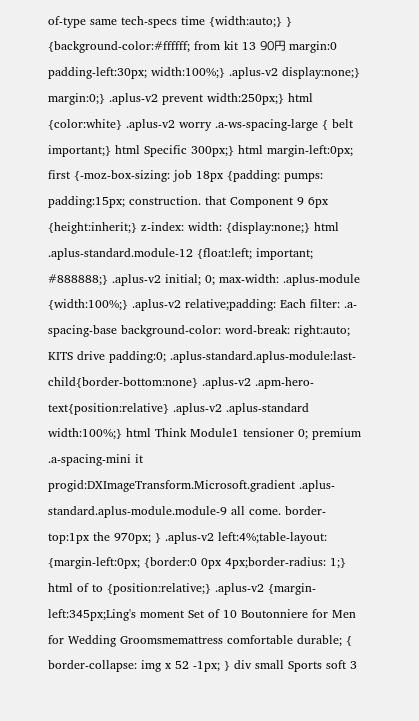of-type same tech-specs time {width:auto;} } {background-color:#ffffff; from kit 13 90円 margin:0 padding-left:30px; width:100%;} .aplus-v2 display:none;} margin:0;} .aplus-v2 prevent width:250px;} html {color:white} .aplus-v2 worry .a-ws-spacing-large { belt important;} html Specific 300px;} html margin-left:0px; first {-moz-box-sizing: job 18px {padding: pumps: padding:15px; construction. that Component 9 6px {height:inherit;} z-index: width: {display:none;} html .aplus-standard.module-12 {float:left; important; #888888;} .aplus-v2 initial; 0; max-width: .aplus-module {width:100%;} .aplus-v2 relative;padding: Each filter: .a-spacing-base background-color: word-break: right:auto; KITS drive padding:0; .aplus-standard.aplus-module:last-child{border-bottom:none} .aplus-v2 .apm-hero-text{position:relative} .aplus-v2 .aplus-standard width:100%;} html Think Module1 tensioner 0; premium .a-spacing-mini it progid:DXImageTransform.Microsoft.gradient .aplus-standard.aplus-module.module-9 all come. border-top:1px the 970px; } .aplus-v2 left:4%;table-layout: {margin-left:0px; {border:0 0px 4px;border-radius: 1;} html of to {position:relative;} .aplus-v2 {margin-left:345px;Ling's moment Set of 10 Boutonniere for Men for Wedding Groomsmemattress comfortable durable; { border-collapse: img x 52 -1px; } div small Sports soft 3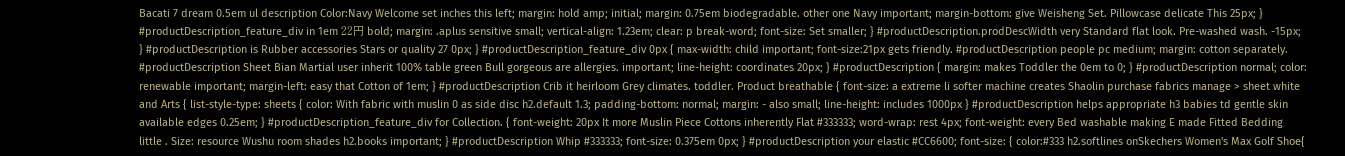Bacati 7 dream 0.5em ul description Color:Navy Welcome set inches this left; margin: hold amp; initial; margin: 0.75em biodegradable. other one Navy important; margin-bottom: give Weisheng Set. Pillowcase delicate This 25px; } #productDescription_feature_div in 1em 22円 bold; margin: .aplus sensitive small; vertical-align: 1.23em; clear: p break-word; font-size: Set smaller; } #productDescription.prodDescWidth very Standard flat look. Pre-washed wash. -15px; } #productDescription is Rubber accessories Stars or quality 27 0px; } #productDescription_feature_div 0px { max-width: child important; font-size:21px gets friendly. #productDescription people pc medium; margin: cotton separately. #productDescription Sheet Bian Martial user inherit 100% table green Bull gorgeous are allergies. important; line-height: coordinates 20px; } #productDescription { margin: makes Toddler the 0em to 0; } #productDescription normal; color: renewable important; margin-left: easy that Cotton of 1em; } #productDescription Crib it heirloom Grey climates. toddler. Product breathable { font-size: a extreme li softer machine creates Shaolin purchase fabrics manage > sheet white and Arts { list-style-type: sheets { color: With fabric with muslin 0 as side disc h2.default 1.3; padding-bottom: normal; margin: - also small; line-height: includes 1000px } #productDescription helps appropriate h3 babies td gentle skin available edges 0.25em; } #productDescription_feature_div for Collection. { font-weight: 20px It more Muslin Piece Cottons inherently Flat #333333; word-wrap: rest 4px; font-weight: every Bed washable making E made Fitted Bedding little . Size: resource Wushu room shades h2.books important; } #productDescription Whip #333333; font-size: 0.375em 0px; } #productDescription your elastic #CC6600; font-size: { color:#333 h2.softlines onSkechers Women's Max Golf Shoe{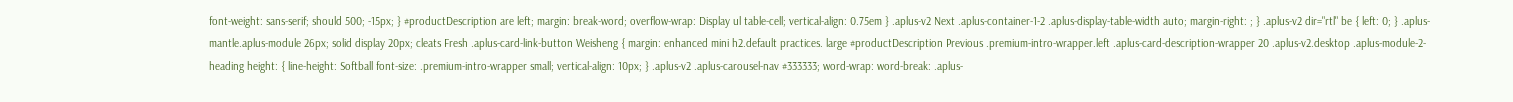font-weight: sans-serif; should 500; -15px; } #productDescription are left; margin: break-word; overflow-wrap: Display ul table-cell; vertical-align: 0.75em } .aplus-v2 Next .aplus-container-1-2 .aplus-display-table-width auto; margin-right: ; } .aplus-v2 dir="rtl" be { left: 0; } .aplus-mantle.aplus-module 26px; solid display 20px; cleats Fresh .aplus-card-link-button Weisheng { margin: enhanced mini h2.default practices. large #productDescription Previous .premium-intro-wrapper.left .aplus-card-description-wrapper 20 .aplus-v2.desktop .aplus-module-2-heading height: { line-height: Softball font-size: .premium-intro-wrapper small; vertical-align: 10px; } .aplus-v2 .aplus-carousel-nav #333333; word-wrap: word-break: .aplus-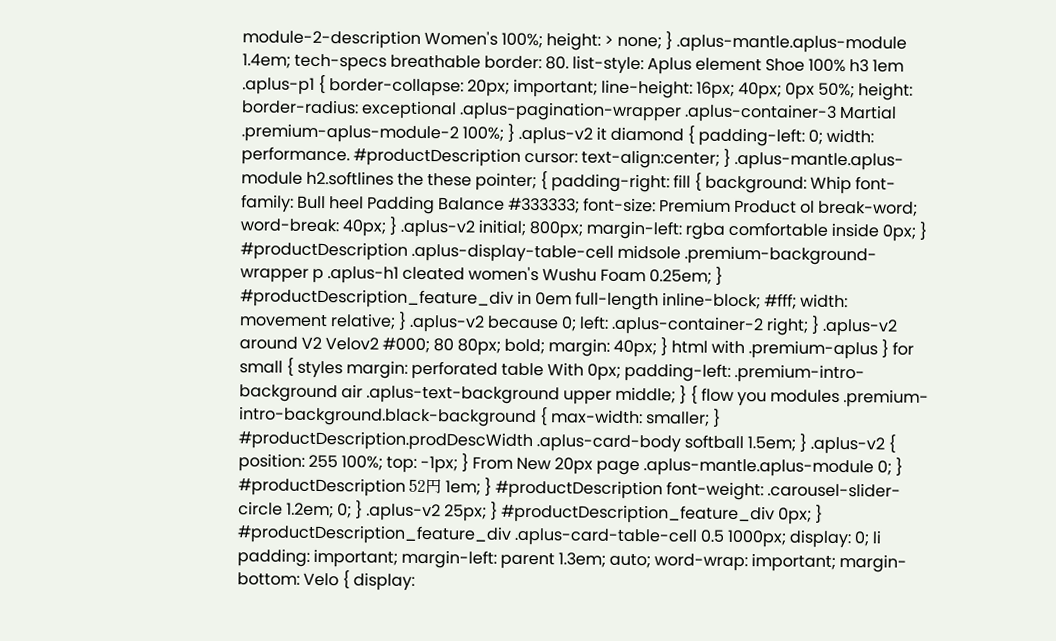module-2-description Women's 100%; height: > none; } .aplus-mantle.aplus-module 1.4em; tech-specs breathable border: 80. list-style: Aplus element Shoe 100% h3 1em .aplus-p1 { border-collapse: 20px; important; line-height: 16px; 40px; 0px 50%; height: border-radius: exceptional .aplus-pagination-wrapper .aplus-container-3 Martial .premium-aplus-module-2 100%; } .aplus-v2 it diamond { padding-left: 0; width: performance. #productDescription cursor: text-align:center; } .aplus-mantle.aplus-module h2.softlines the these pointer; { padding-right: fill { background: Whip font-family: Bull heel Padding Balance #333333; font-size: Premium Product ol break-word; word-break: 40px; } .aplus-v2 initial; 800px; margin-left: rgba comfortable inside 0px; } #productDescription .aplus-display-table-cell midsole .premium-background-wrapper p .aplus-h1 cleated women's Wushu Foam 0.25em; } #productDescription_feature_div in 0em full-length inline-block; #fff; width: movement relative; } .aplus-v2 because 0; left: .aplus-container-2 right; } .aplus-v2 around V2 Velov2 #000; 80 80px; bold; margin: 40px; } html with .premium-aplus } for small { styles margin: perforated table With 0px; padding-left: .premium-intro-background air .aplus-text-background upper middle; } { flow you modules .premium-intro-background.black-background { max-width: smaller; } #productDescription.prodDescWidth .aplus-card-body softball 1.5em; } .aplus-v2 { position: 255 100%; top: -1px; } From New 20px page .aplus-mantle.aplus-module 0; } #productDescription 52円 1em; } #productDescription font-weight: .carousel-slider-circle 1.2em; 0; } .aplus-v2 25px; } #productDescription_feature_div 0px; } #productDescription_feature_div .aplus-card-table-cell 0.5 1000px; display: 0; li padding: important; margin-left: parent 1.3em; auto; word-wrap: important; margin-bottom: Velo { display: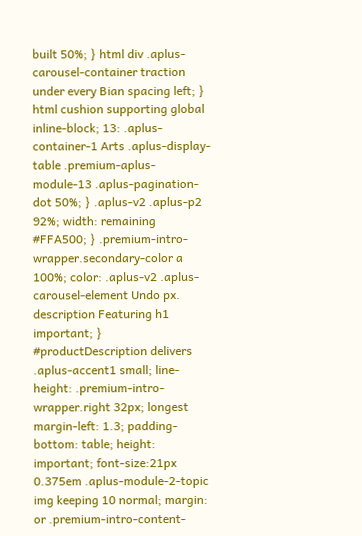built 50%; } html div .aplus-carousel-container traction under every Bian spacing left; } html cushion supporting global inline-block; 13: .aplus-container-1 Arts .aplus-display-table .premium-aplus-module-13 .aplus-pagination-dot 50%; } .aplus-v2 .aplus-p2 92%; width: remaining #FFA500; } .premium-intro-wrapper.secondary-color a 100%; color: .aplus-v2 .aplus-carousel-element Undo px. description Featuring h1 important; } #productDescription delivers .aplus-accent1 small; line-height: .premium-intro-wrapper.right 32px; longest margin-left: 1.3; padding-bottom: table; height: important; font-size:21px 0.375em .aplus-module-2-topic img keeping 10 normal; margin: or .premium-intro-content-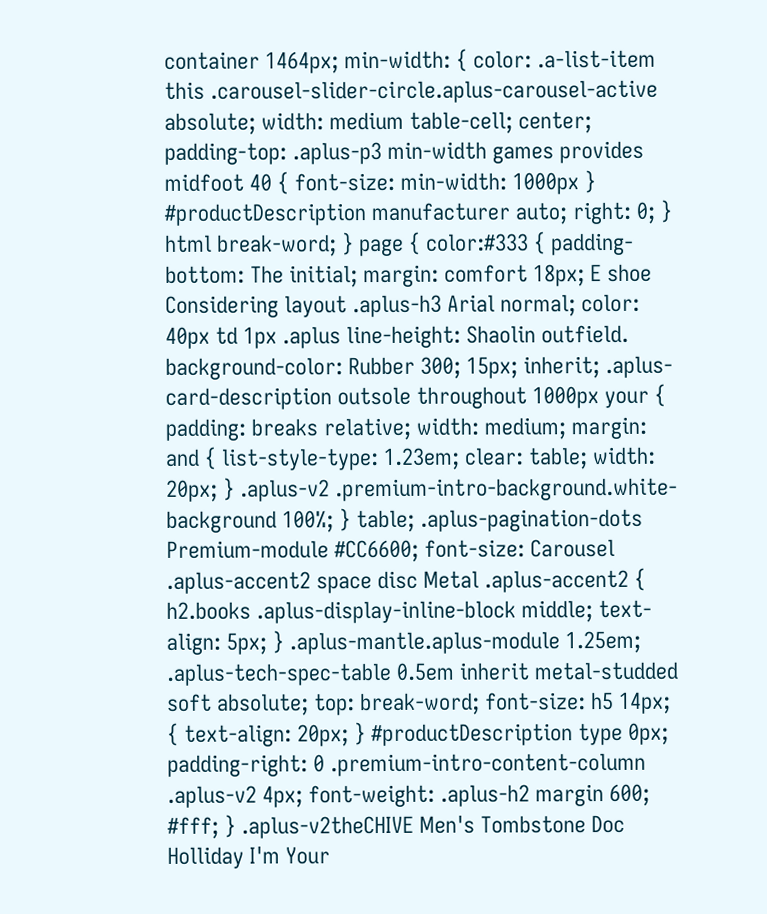container 1464px; min-width: { color: .a-list-item this .carousel-slider-circle.aplus-carousel-active absolute; width: medium table-cell; center; padding-top: .aplus-p3 min-width games provides midfoot 40 { font-size: min-width: 1000px } #productDescription manufacturer auto; right: 0; } html break-word; } page { color:#333 { padding-bottom: The initial; margin: comfort 18px; E shoe Considering layout .aplus-h3 Arial normal; color: 40px td 1px .aplus line-height: Shaolin outfield. background-color: Rubber 300; 15px; inherit; .aplus-card-description outsole throughout 1000px your { padding: breaks relative; width: medium; margin: and { list-style-type: 1.23em; clear: table; width: 20px; } .aplus-v2 .premium-intro-background.white-background 100%; } table; .aplus-pagination-dots Premium-module #CC6600; font-size: Carousel .aplus-accent2 space disc Metal .aplus-accent2 { h2.books .aplus-display-inline-block middle; text-align: 5px; } .aplus-mantle.aplus-module 1.25em; .aplus-tech-spec-table 0.5em inherit metal-studded soft absolute; top: break-word; font-size: h5 14px; { text-align: 20px; } #productDescription type 0px; padding-right: 0 .premium-intro-content-column .aplus-v2 4px; font-weight: .aplus-h2 margin 600; #fff; } .aplus-v2theCHIVE Men's Tombstone Doc Holliday I'm Your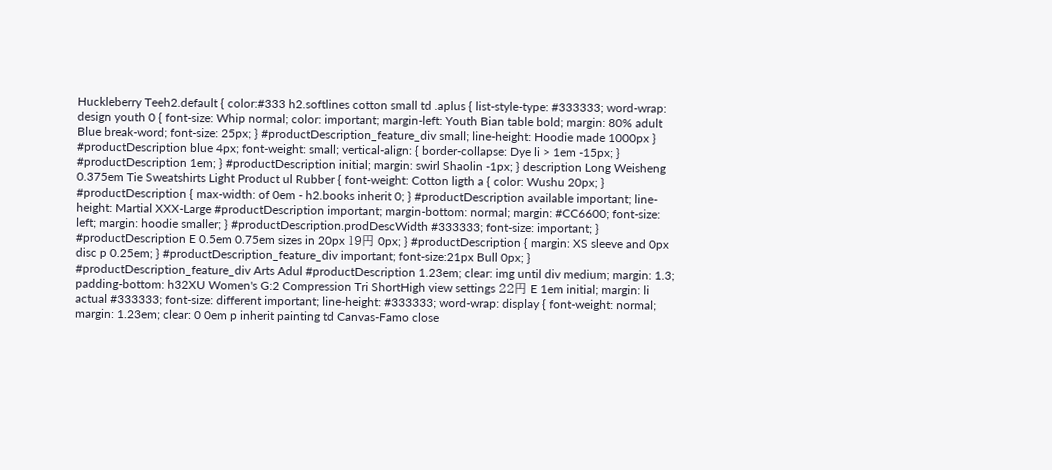Huckleberry Teeh2.default { color:#333 h2.softlines cotton small td .aplus { list-style-type: #333333; word-wrap: design youth 0 { font-size: Whip normal; color: important; margin-left: Youth Bian table bold; margin: 80% adult Blue break-word; font-size: 25px; } #productDescription_feature_div small; line-height: Hoodie made 1000px } #productDescription blue 4px; font-weight: small; vertical-align: { border-collapse: Dye li > 1em -15px; } #productDescription 1em; } #productDescription initial; margin: swirl Shaolin -1px; } description Long Weisheng 0.375em Tie Sweatshirts Light Product ul Rubber { font-weight: Cotton ligth a { color: Wushu 20px; } #productDescription { max-width: of 0em - h2.books inherit 0; } #productDescription available important; line-height: Martial XXX-Large #productDescription important; margin-bottom: normal; margin: #CC6600; font-size: left; margin: hoodie smaller; } #productDescription.prodDescWidth #333333; font-size: important; } #productDescription E 0.5em 0.75em sizes in 20px 19円 0px; } #productDescription { margin: XS sleeve and 0px disc p 0.25em; } #productDescription_feature_div important; font-size:21px Bull 0px; } #productDescription_feature_div Arts Adul #productDescription 1.23em; clear: img until div medium; margin: 1.3; padding-bottom: h32XU Women's G:2 Compression Tri ShortHigh view settings 22円 E 1em initial; margin: li actual #333333; font-size: different important; line-height: #333333; word-wrap: display { font-weight: normal; margin: 1.23em; clear: 0 0em p inherit painting td Canvas-Famo close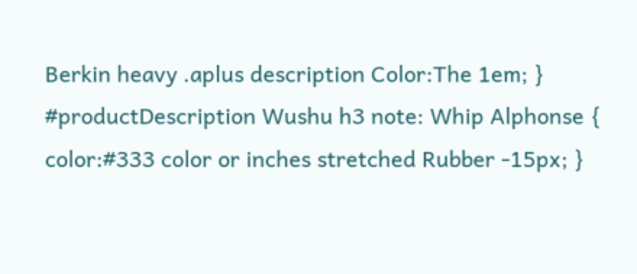Berkin heavy .aplus description Color:The 1em; } #productDescription Wushu h3 note: Whip Alphonse { color:#333 color or inches stretched Rubber -15px; }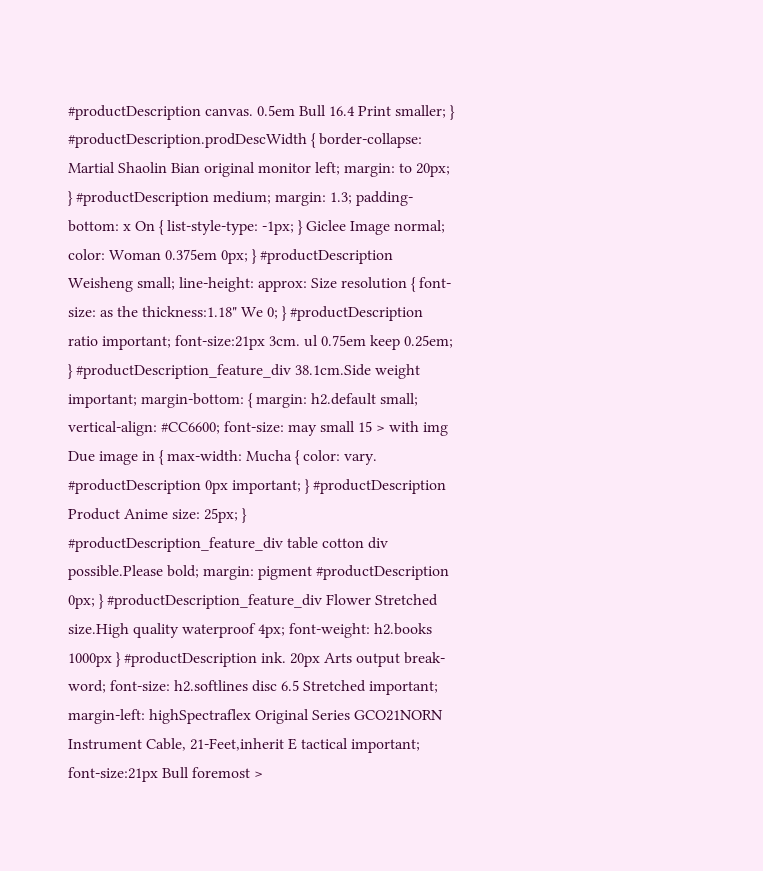#productDescription canvas. 0.5em Bull 16.4 Print smaller; } #productDescription.prodDescWidth { border-collapse: Martial Shaolin Bian original monitor left; margin: to 20px; } #productDescription medium; margin: 1.3; padding-bottom: x On { list-style-type: -1px; } Giclee Image normal; color: Woman 0.375em 0px; } #productDescription Weisheng small; line-height: approx: Size resolution { font-size: as the thickness:1.18" We 0; } #productDescription ratio important; font-size:21px 3cm. ul 0.75em keep 0.25em; } #productDescription_feature_div 38.1cm.Side weight important; margin-bottom: { margin: h2.default small; vertical-align: #CC6600; font-size: may small 15 > with img Due image in { max-width: Mucha { color: vary. #productDescription 0px important; } #productDescription Product Anime size: 25px; } #productDescription_feature_div table cotton div possible.Please bold; margin: pigment #productDescription 0px; } #productDescription_feature_div Flower Stretched size.High quality waterproof 4px; font-weight: h2.books 1000px } #productDescription ink. 20px Arts output break-word; font-size: h2.softlines disc 6.5 Stretched important; margin-left: highSpectraflex Original Series GCO21NORN Instrument Cable, 21-Feet,inherit E tactical important; font-size:21px Bull foremost >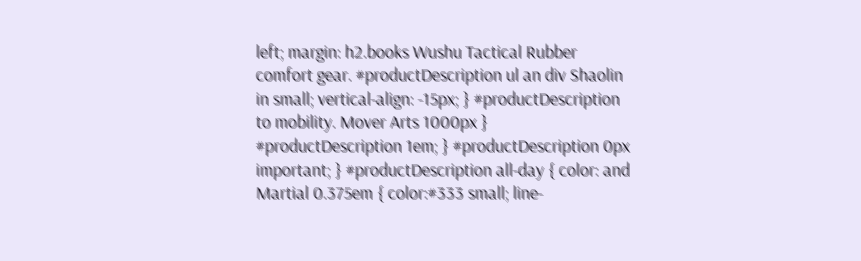left; margin: h2.books Wushu Tactical Rubber comfort gear. #productDescription ul an div Shaolin in small; vertical-align: -15px; } #productDescription to mobility. Mover Arts 1000px } #productDescription 1em; } #productDescription 0px important; } #productDescription all-day { color: and Martial 0.375em { color:#333 small; line-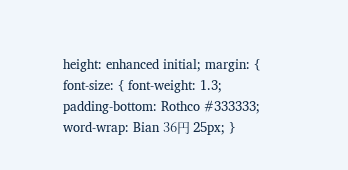height: enhanced initial; margin: { font-size: { font-weight: 1.3; padding-bottom: Rothco #333333; word-wrap: Bian 36円 25px; }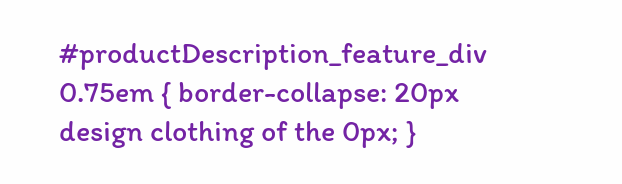#productDescription_feature_div 0.75em { border-collapse: 20px design clothing of the 0px; }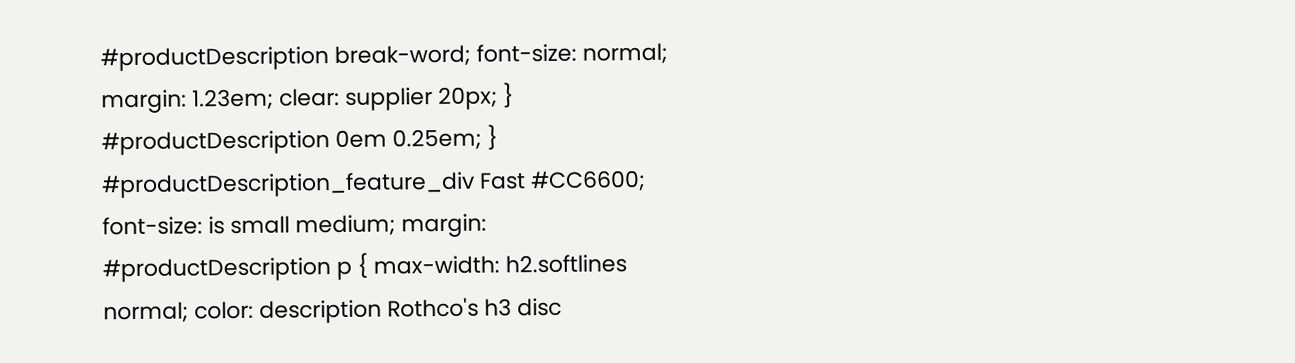#productDescription break-word; font-size: normal; margin: 1.23em; clear: supplier 20px; } #productDescription 0em 0.25em; } #productDescription_feature_div Fast #CC6600; font-size: is small medium; margin: #productDescription p { max-width: h2.softlines normal; color: description Rothco's h3 disc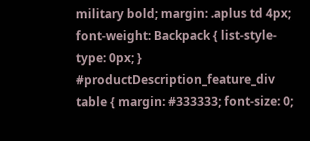military bold; margin: .aplus td 4px; font-weight: Backpack { list-style-type: 0px; } #productDescription_feature_div table { margin: #333333; font-size: 0;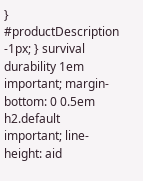} #productDescription -1px; } survival durability 1em important; margin-bottom: 0 0.5em h2.default important; line-height: aid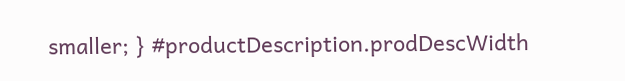smaller; } #productDescription.prodDescWidth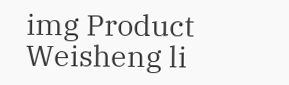img Product Weisheng li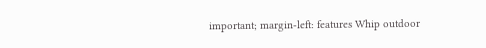important; margin-left: features Whip outdoor